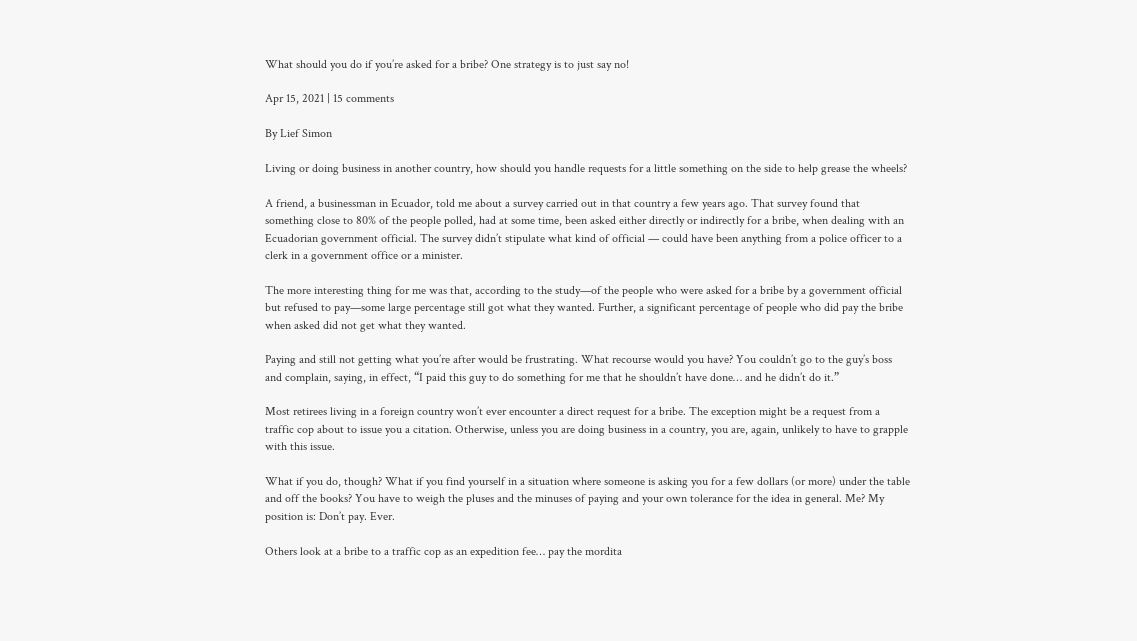What should you do if you’re asked for a bribe? One strategy is to just say no!

Apr 15, 2021 | 15 comments

By Lief Simon

Living or doing business in another country, how should you handle requests for a little something on the side to help grease the wheels?

A friend, a businessman in Ecuador, told me about a survey carried out in that country a few years ago. That survey found that something close to 80% of the people polled, had at some time, been asked either directly or indirectly for a bribe, when dealing with an Ecuadorian government official. The survey didn’t stipulate what kind of official — could have been anything from a police officer to a clerk in a government office or a minister.

The more interesting thing for me was that, according to the study—of the people who were asked for a bribe by a government official but refused to pay—some large percentage still got what they wanted. Further, a significant percentage of people who did pay the bribe when asked did not get what they wanted.

Paying and still not getting what you’re after would be frustrating. What recourse would you have? You couldn’t go to the guy’s boss and complain, saying, in effect, “I paid this guy to do something for me that he shouldn’t have done… and he didn’t do it.”

Most retirees living in a foreign country won’t ever encounter a direct request for a bribe. The exception might be a request from a traffic cop about to issue you a citation. Otherwise, unless you are doing business in a country, you are, again, unlikely to have to grapple with this issue.

What if you do, though? What if you find yourself in a situation where someone is asking you for a few dollars (or more) under the table and off the books? You have to weigh the pluses and the minuses of paying and your own tolerance for the idea in general. Me? My position is: Don’t pay. Ever.

Others look at a bribe to a traffic cop as an expedition fee… pay the mordita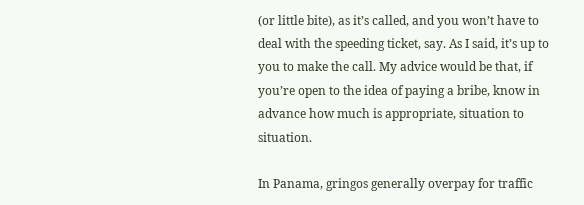(or little bite), as it’s called, and you won’t have to deal with the speeding ticket, say. As I said, it’s up to you to make the call. My advice would be that, if you’re open to the idea of paying a bribe, know in advance how much is appropriate, situation to situation.

In Panama, gringos generally overpay for traffic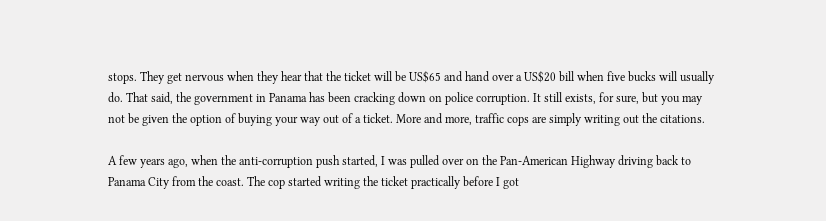stops. They get nervous when they hear that the ticket will be US$65 and hand over a US$20 bill when five bucks will usually do. That said, the government in Panama has been cracking down on police corruption. It still exists, for sure, but you may not be given the option of buying your way out of a ticket. More and more, traffic cops are simply writing out the citations.

A few years ago, when the anti-corruption push started, I was pulled over on the Pan-American Highway driving back to Panama City from the coast. The cop started writing the ticket practically before I got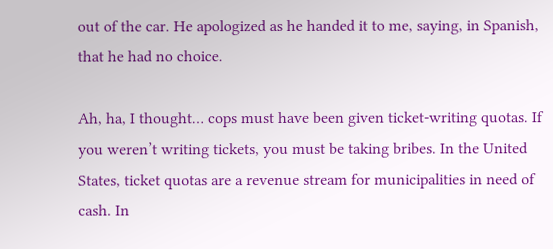out of the car. He apologized as he handed it to me, saying, in Spanish, that he had no choice.

Ah, ha, I thought… cops must have been given ticket-writing quotas. If you weren’t writing tickets, you must be taking bribes. In the United States, ticket quotas are a revenue stream for municipalities in need of cash. In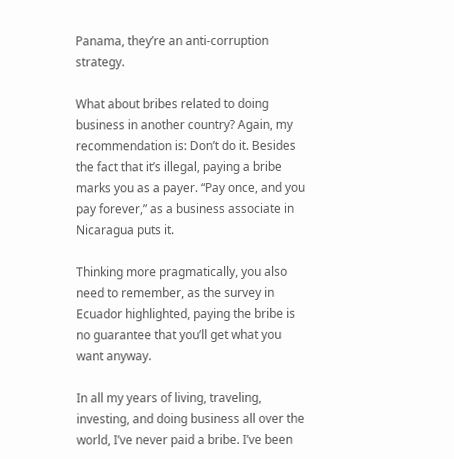Panama, they’re an anti-corruption strategy.

What about bribes related to doing business in another country? Again, my recommendation is: Don’t do it. Besides the fact that it’s illegal, paying a bribe marks you as a payer. “Pay once, and you pay forever,” as a business associate in Nicaragua puts it.

Thinking more pragmatically, you also need to remember, as the survey in Ecuador highlighted, paying the bribe is no guarantee that you’ll get what you want anyway.

In all my years of living, traveling, investing, and doing business all over the world, I’ve never paid a bribe. I’ve been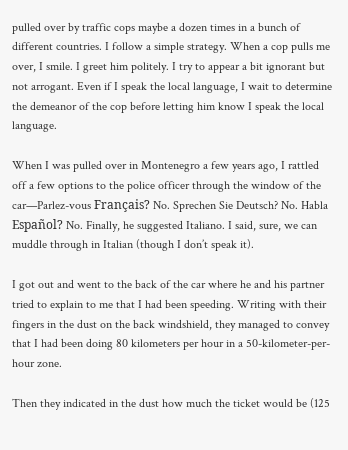pulled over by traffic cops maybe a dozen times in a bunch of different countries. I follow a simple strategy. When a cop pulls me over, I smile. I greet him politely. I try to appear a bit ignorant but not arrogant. Even if I speak the local language, I wait to determine the demeanor of the cop before letting him know I speak the local language.

When I was pulled over in Montenegro a few years ago, I rattled off a few options to the police officer through the window of the car—Parlez-vous Français? No. Sprechen Sie Deutsch? No. Habla Español? No. Finally, he suggested Italiano. I said, sure, we can muddle through in Italian (though I don’t speak it).

I got out and went to the back of the car where he and his partner tried to explain to me that I had been speeding. Writing with their fingers in the dust on the back windshield, they managed to convey that I had been doing 80 kilometers per hour in a 50-kilometer-per-hour zone.

Then they indicated in the dust how much the ticket would be (125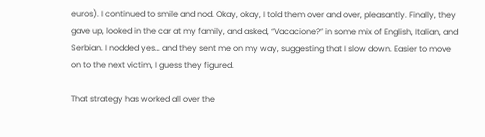euros). I continued to smile and nod. Okay, okay, I told them over and over, pleasantly. Finally, they gave up, looked in the car at my family, and asked, “Vacacione?” in some mix of English, Italian, and Serbian. I nodded yes… and they sent me on my way, suggesting that I slow down. Easier to move on to the next victim, I guess they figured.

That strategy has worked all over the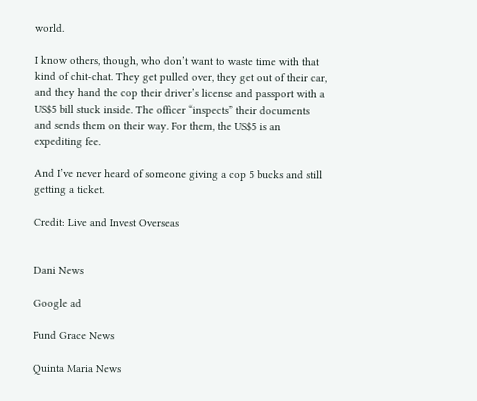world.

I know others, though, who don’t want to waste time with that kind of chit-chat. They get pulled over, they get out of their car, and they hand the cop their driver’s license and passport with a US$5 bill stuck inside. The officer “inspects” their documents and sends them on their way. For them, the US$5 is an expediting fee.

And I’ve never heard of someone giving a cop 5 bucks and still getting a ticket.

Credit: Live and Invest Overseas


Dani News

Google ad

Fund Grace News

Quinta Maria News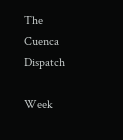The Cuenca Dispatch

Week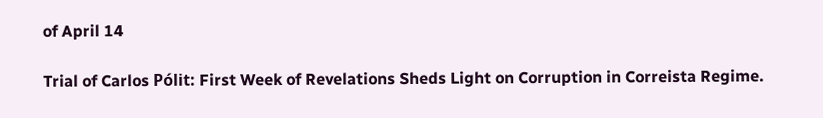of April 14

Trial of Carlos Pólit: First Week of Revelations Sheds Light on Corruption in Correista Regime.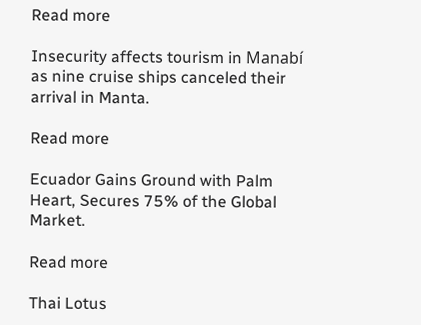Read more

Insecurity affects tourism in Manabí as nine cruise ships canceled their arrival in Manta.

Read more

Ecuador Gains Ground with Palm Heart, Secures 75% of the Global Market.

Read more

Thai Lotus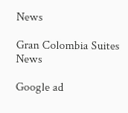News

Gran Colombia Suites News

Google ad